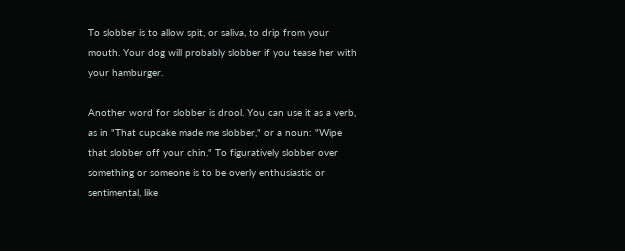To slobber is to allow spit, or saliva, to drip from your mouth. Your dog will probably slobber if you tease her with your hamburger.

Another word for slobber is drool. You can use it as a verb, as in "That cupcake made me slobber," or a noun: "Wipe that slobber off your chin." To figuratively slobber over something or someone is to be overly enthusiastic or sentimental, like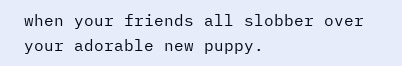when your friends all slobber over your adorable new puppy.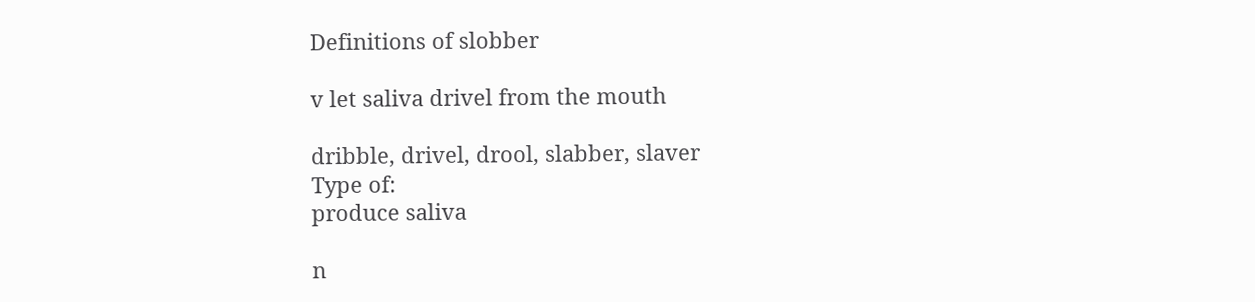Definitions of slobber

v let saliva drivel from the mouth

dribble, drivel, drool, slabber, slaver
Type of:
produce saliva

n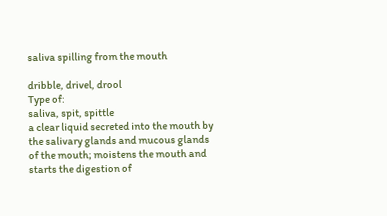saliva spilling from the mouth

dribble, drivel, drool
Type of:
saliva, spit, spittle
a clear liquid secreted into the mouth by the salivary glands and mucous glands of the mouth; moistens the mouth and starts the digestion of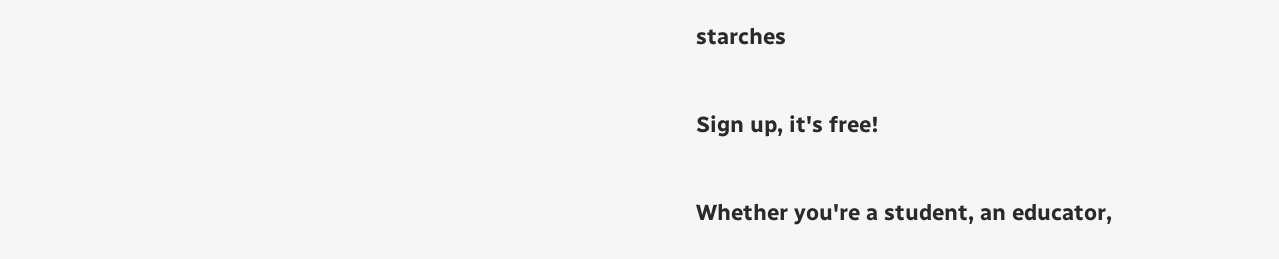starches

Sign up, it's free!

Whether you're a student, an educator,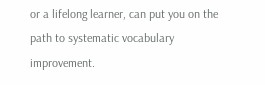or a lifelong learner, can put you on the path to systematic vocabulary improvement.